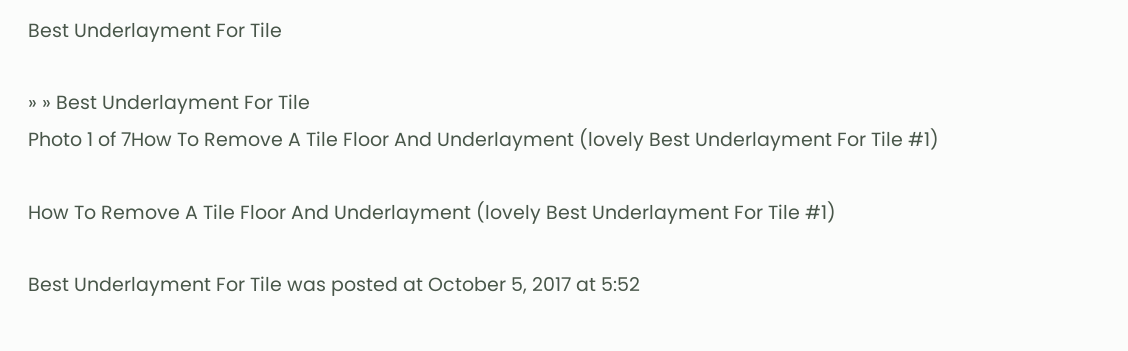Best Underlayment For Tile

» » Best Underlayment For Tile
Photo 1 of 7How To Remove A Tile Floor And Underlayment (lovely Best Underlayment For Tile #1)

How To Remove A Tile Floor And Underlayment (lovely Best Underlayment For Tile #1)

Best Underlayment For Tile was posted at October 5, 2017 at 5:52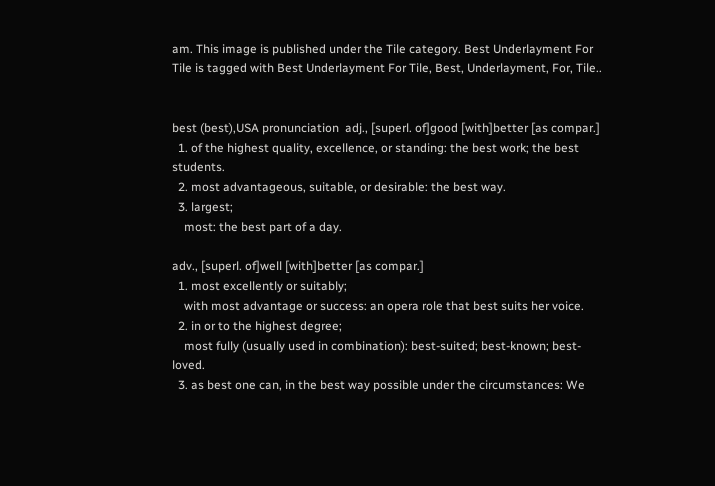am. This image is published under the Tile category. Best Underlayment For Tile is tagged with Best Underlayment For Tile, Best, Underlayment, For, Tile..


best (best),USA pronunciation  adj., [superl. of]good [with]better [as compar.]
  1. of the highest quality, excellence, or standing: the best work; the best students.
  2. most advantageous, suitable, or desirable: the best way.
  3. largest;
    most: the best part of a day.

adv., [superl. of]well [with]better [as compar.]
  1. most excellently or suitably;
    with most advantage or success: an opera role that best suits her voice.
  2. in or to the highest degree;
    most fully (usually used in combination): best-suited; best-known; best-loved.
  3. as best one can, in the best way possible under the circumstances: We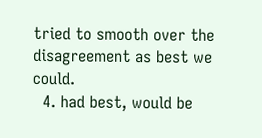tried to smooth over the disagreement as best we could.
  4. had best, would be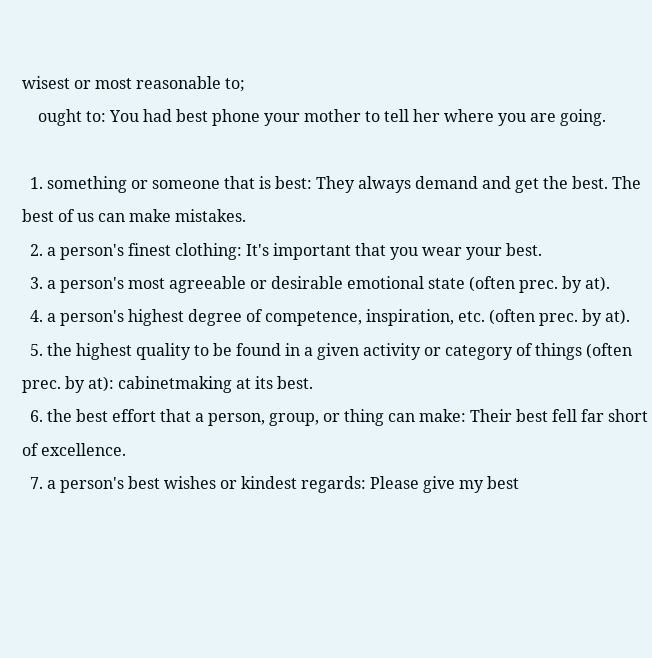wisest or most reasonable to;
    ought to: You had best phone your mother to tell her where you are going.

  1. something or someone that is best: They always demand and get the best. The best of us can make mistakes.
  2. a person's finest clothing: It's important that you wear your best.
  3. a person's most agreeable or desirable emotional state (often prec. by at).
  4. a person's highest degree of competence, inspiration, etc. (often prec. by at).
  5. the highest quality to be found in a given activity or category of things (often prec. by at): cabinetmaking at its best.
  6. the best effort that a person, group, or thing can make: Their best fell far short of excellence.
  7. a person's best wishes or kindest regards: Please give my best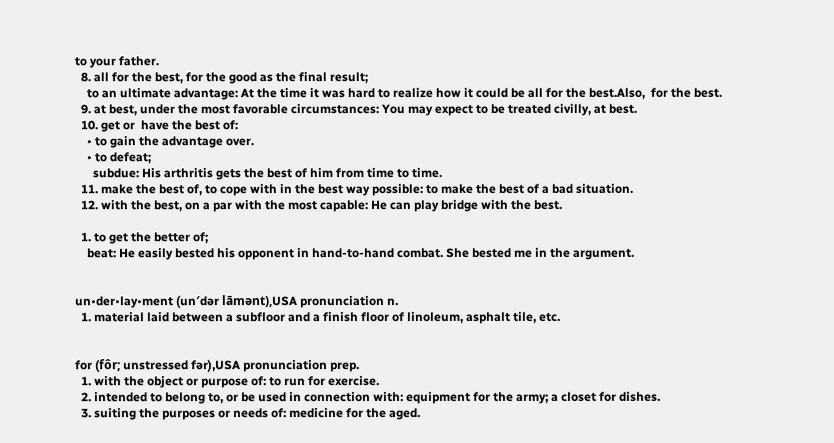to your father.
  8. all for the best, for the good as the final result;
    to an ultimate advantage: At the time it was hard to realize how it could be all for the best.Also,  for the best.
  9. at best, under the most favorable circumstances: You may expect to be treated civilly, at best.
  10. get or  have the best of:
    • to gain the advantage over.
    • to defeat;
      subdue: His arthritis gets the best of him from time to time.
  11. make the best of, to cope with in the best way possible: to make the best of a bad situation.
  12. with the best, on a par with the most capable: He can play bridge with the best.

  1. to get the better of;
    beat: He easily bested his opponent in hand-to-hand combat. She bested me in the argument.


un•der•lay•ment (un′dər lāmənt),USA pronunciation n.
  1. material laid between a subfloor and a finish floor of linoleum, asphalt tile, etc.


for (fôr; unstressed fər),USA pronunciation prep.
  1. with the object or purpose of: to run for exercise.
  2. intended to belong to, or be used in connection with: equipment for the army; a closet for dishes.
  3. suiting the purposes or needs of: medicine for the aged.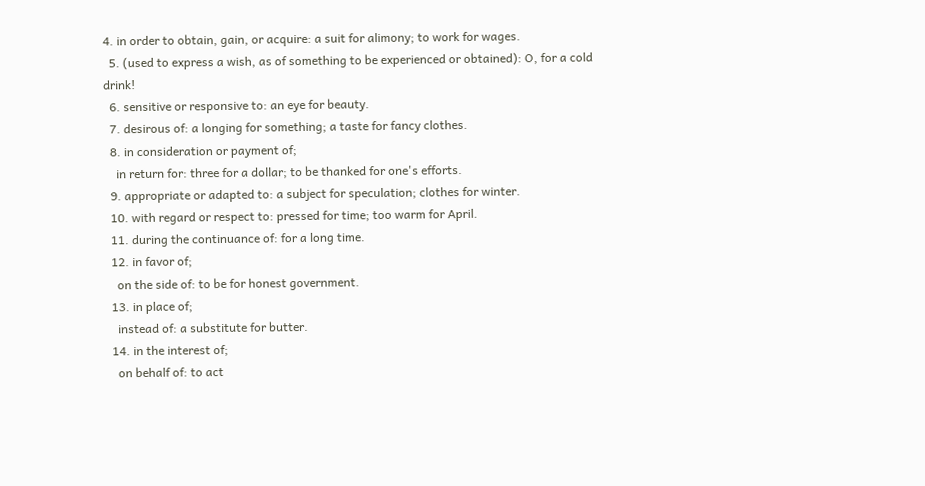4. in order to obtain, gain, or acquire: a suit for alimony; to work for wages.
  5. (used to express a wish, as of something to be experienced or obtained): O, for a cold drink!
  6. sensitive or responsive to: an eye for beauty.
  7. desirous of: a longing for something; a taste for fancy clothes.
  8. in consideration or payment of;
    in return for: three for a dollar; to be thanked for one's efforts.
  9. appropriate or adapted to: a subject for speculation; clothes for winter.
  10. with regard or respect to: pressed for time; too warm for April.
  11. during the continuance of: for a long time.
  12. in favor of;
    on the side of: to be for honest government.
  13. in place of;
    instead of: a substitute for butter.
  14. in the interest of;
    on behalf of: to act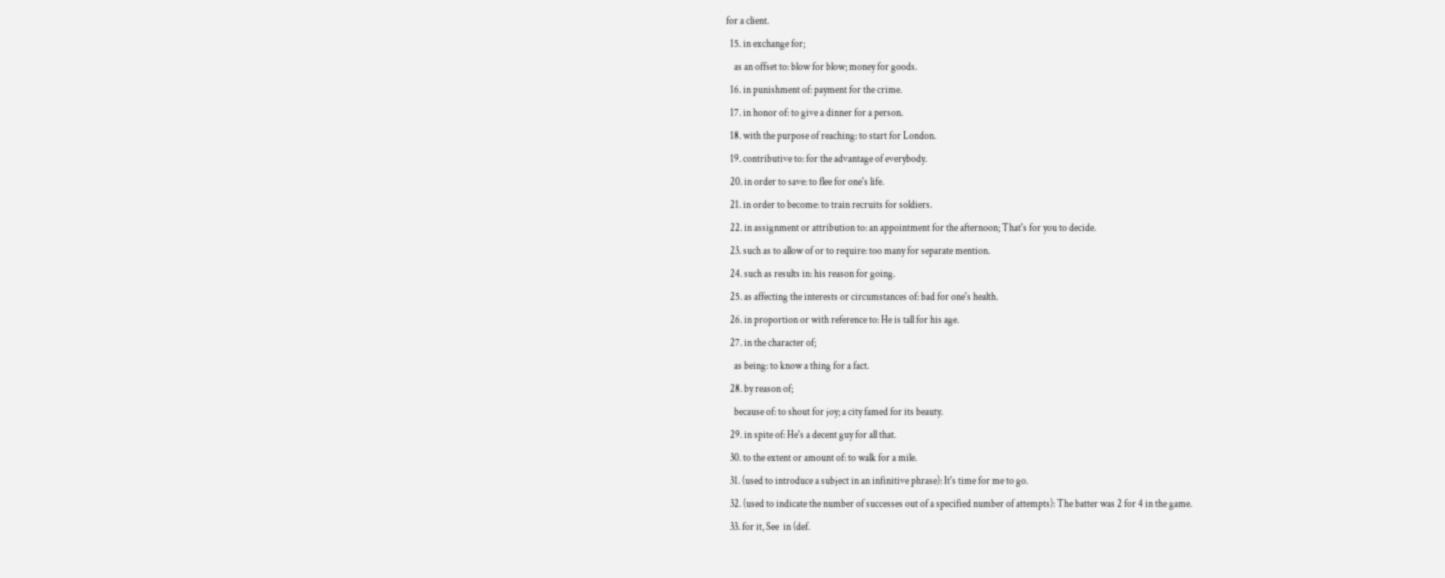for a client.
  15. in exchange for;
    as an offset to: blow for blow; money for goods.
  16. in punishment of: payment for the crime.
  17. in honor of: to give a dinner for a person.
  18. with the purpose of reaching: to start for London.
  19. contributive to: for the advantage of everybody.
  20. in order to save: to flee for one's life.
  21. in order to become: to train recruits for soldiers.
  22. in assignment or attribution to: an appointment for the afternoon; That's for you to decide.
  23. such as to allow of or to require: too many for separate mention.
  24. such as results in: his reason for going.
  25. as affecting the interests or circumstances of: bad for one's health.
  26. in proportion or with reference to: He is tall for his age.
  27. in the character of;
    as being: to know a thing for a fact.
  28. by reason of;
    because of: to shout for joy; a city famed for its beauty.
  29. in spite of: He's a decent guy for all that.
  30. to the extent or amount of: to walk for a mile.
  31. (used to introduce a subject in an infinitive phrase): It's time for me to go.
  32. (used to indicate the number of successes out of a specified number of attempts): The batter was 2 for 4 in the game.
  33. for it, See  in (def.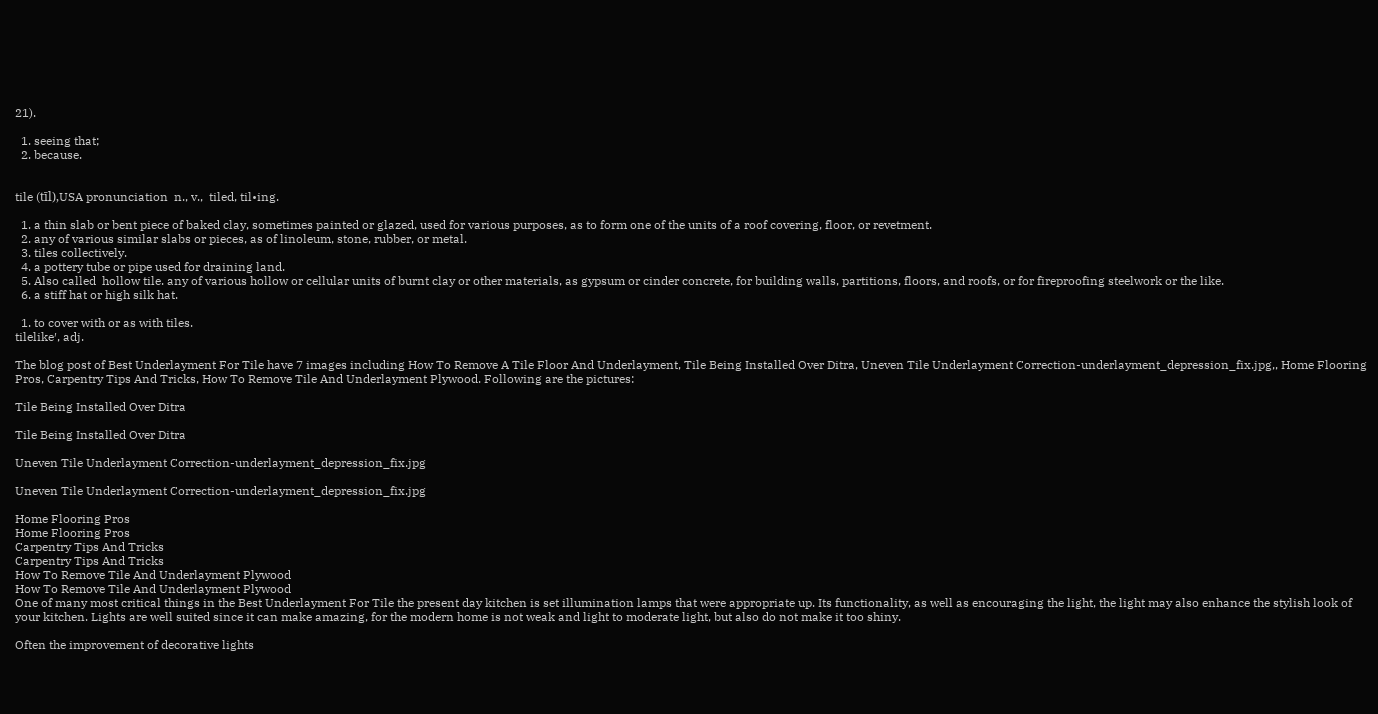21).

  1. seeing that;
  2. because.


tile (tīl),USA pronunciation  n., v.,  tiled, til•ing.

  1. a thin slab or bent piece of baked clay, sometimes painted or glazed, used for various purposes, as to form one of the units of a roof covering, floor, or revetment.
  2. any of various similar slabs or pieces, as of linoleum, stone, rubber, or metal.
  3. tiles collectively.
  4. a pottery tube or pipe used for draining land.
  5. Also called  hollow tile. any of various hollow or cellular units of burnt clay or other materials, as gypsum or cinder concrete, for building walls, partitions, floors, and roofs, or for fireproofing steelwork or the like.
  6. a stiff hat or high silk hat.

  1. to cover with or as with tiles.
tilelike′, adj.

The blog post of Best Underlayment For Tile have 7 images including How To Remove A Tile Floor And Underlayment, Tile Being Installed Over Ditra, Uneven Tile Underlayment Correction-underlayment_depression_fix.jpg,, Home Flooring Pros, Carpentry Tips And Tricks, How To Remove Tile And Underlayment Plywood. Following are the pictures:

Tile Being Installed Over Ditra

Tile Being Installed Over Ditra

Uneven Tile Underlayment Correction-underlayment_depression_fix.jpg

Uneven Tile Underlayment Correction-underlayment_depression_fix.jpg

Home Flooring Pros
Home Flooring Pros
Carpentry Tips And Tricks
Carpentry Tips And Tricks
How To Remove Tile And Underlayment Plywood
How To Remove Tile And Underlayment Plywood
One of many most critical things in the Best Underlayment For Tile the present day kitchen is set illumination lamps that were appropriate up. Its functionality, as well as encouraging the light, the light may also enhance the stylish look of your kitchen. Lights are well suited since it can make amazing, for the modern home is not weak and light to moderate light, but also do not make it too shiny.

Often the improvement of decorative lights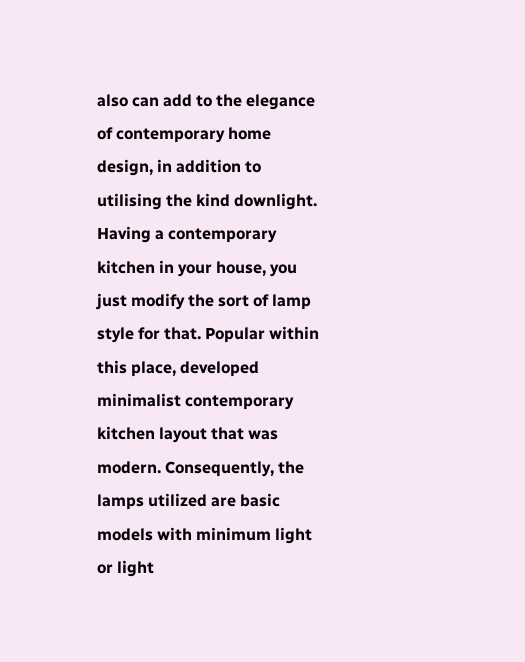also can add to the elegance of contemporary home design, in addition to utilising the kind downlight. Having a contemporary kitchen in your house, you just modify the sort of lamp style for that. Popular within this place, developed minimalist contemporary kitchen layout that was modern. Consequently, the lamps utilized are basic models with minimum light or light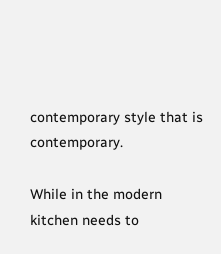contemporary style that is contemporary.

While in the modern kitchen needs to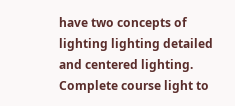have two concepts of lighting lighting detailed and centered lighting. Complete course light to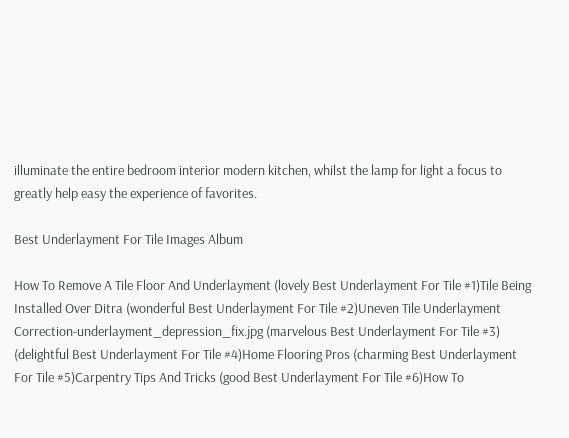illuminate the entire bedroom interior modern kitchen, whilst the lamp for light a focus to greatly help easy the experience of favorites.

Best Underlayment For Tile Images Album

How To Remove A Tile Floor And Underlayment (lovely Best Underlayment For Tile #1)Tile Being Installed Over Ditra (wonderful Best Underlayment For Tile #2)Uneven Tile Underlayment Correction-underlayment_depression_fix.jpg (marvelous Best Underlayment For Tile #3) (delightful Best Underlayment For Tile #4)Home Flooring Pros (charming Best Underlayment For Tile #5)Carpentry Tips And Tricks (good Best Underlayment For Tile #6)How To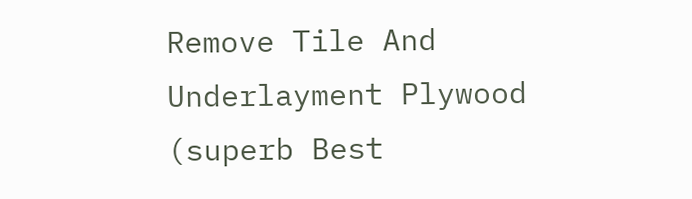Remove Tile And Underlayment Plywood (superb Best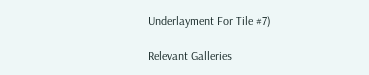Underlayment For Tile #7)

Relevant Galleries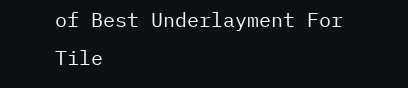of Best Underlayment For Tile